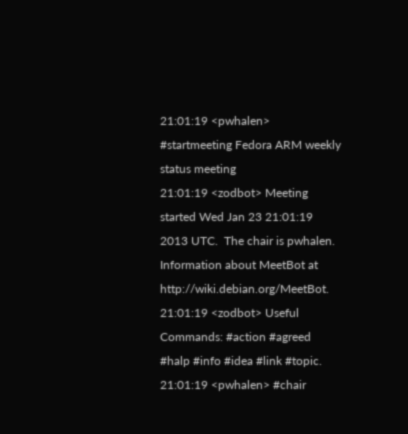21:01:19 <pwhalen> #startmeeting Fedora ARM weekly status meeting
21:01:19 <zodbot> Meeting started Wed Jan 23 21:01:19 2013 UTC.  The chair is pwhalen. Information about MeetBot at http://wiki.debian.org/MeetBot.
21:01:19 <zodbot> Useful Commands: #action #agreed #halp #info #idea #link #topic.
21:01:19 <pwhalen> #chair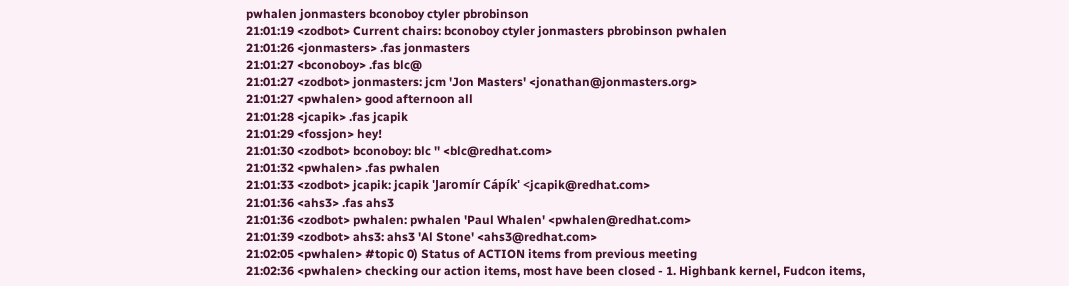pwhalen jonmasters bconoboy ctyler pbrobinson
21:01:19 <zodbot> Current chairs: bconoboy ctyler jonmasters pbrobinson pwhalen
21:01:26 <jonmasters> .fas jonmasters
21:01:27 <bconoboy> .fas blc@
21:01:27 <zodbot> jonmasters: jcm 'Jon Masters' <jonathan@jonmasters.org>
21:01:27 <pwhalen> good afternoon all
21:01:28 <jcapik> .fas jcapik
21:01:29 <fossjon> hey!
21:01:30 <zodbot> bconoboy: blc '' <blc@redhat.com>
21:01:32 <pwhalen> .fas pwhalen
21:01:33 <zodbot> jcapik: jcapik 'Jaromír Cápík' <jcapik@redhat.com>
21:01:36 <ahs3> .fas ahs3
21:01:36 <zodbot> pwhalen: pwhalen 'Paul Whalen' <pwhalen@redhat.com>
21:01:39 <zodbot> ahs3: ahs3 'Al Stone' <ahs3@redhat.com>
21:02:05 <pwhalen> #topic 0) Status of ACTION items from previous meeting
21:02:36 <pwhalen> checking our action items, most have been closed - 1. Highbank kernel, Fudcon items,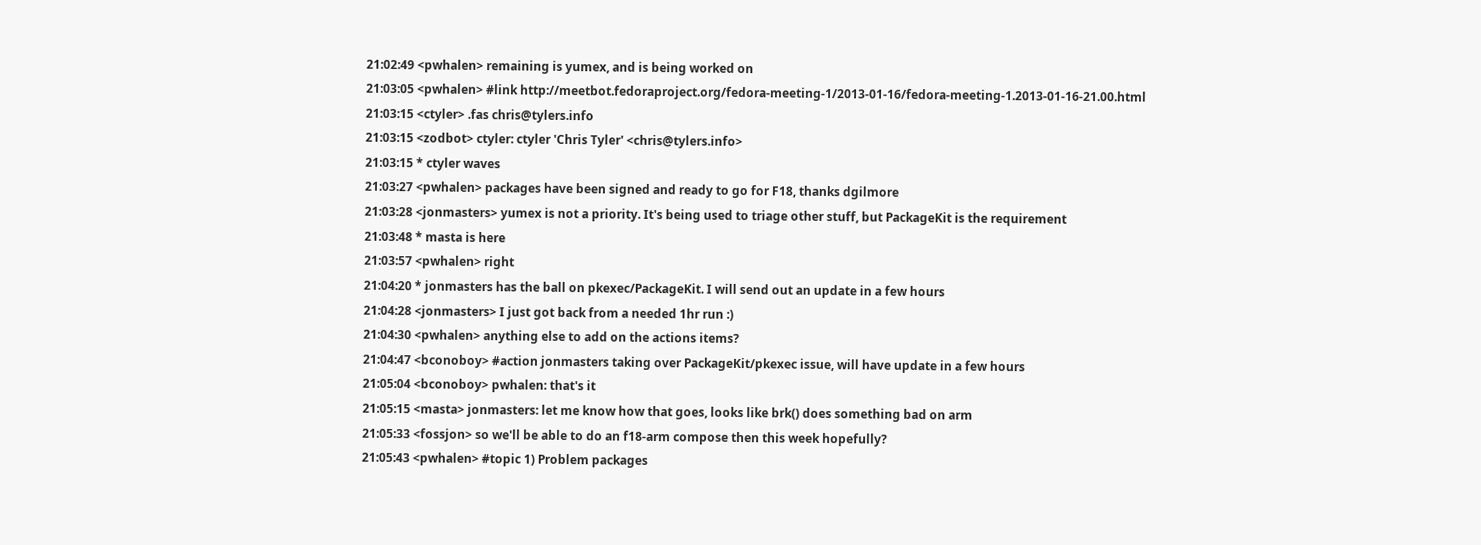21:02:49 <pwhalen> remaining is yumex, and is being worked on
21:03:05 <pwhalen> #link http://meetbot.fedoraproject.org/fedora-meeting-1/2013-01-16/fedora-meeting-1.2013-01-16-21.00.html
21:03:15 <ctyler> .fas chris@tylers.info
21:03:15 <zodbot> ctyler: ctyler 'Chris Tyler' <chris@tylers.info>
21:03:15 * ctyler waves
21:03:27 <pwhalen> packages have been signed and ready to go for F18, thanks dgilmore
21:03:28 <jonmasters> yumex is not a priority. It's being used to triage other stuff, but PackageKit is the requirement
21:03:48 * masta is here
21:03:57 <pwhalen> right
21:04:20 * jonmasters has the ball on pkexec/PackageKit. I will send out an update in a few hours
21:04:28 <jonmasters> I just got back from a needed 1hr run :)
21:04:30 <pwhalen> anything else to add on the actions items?
21:04:47 <bconoboy> #action jonmasters taking over PackageKit/pkexec issue, will have update in a few hours
21:05:04 <bconoboy> pwhalen: that's it
21:05:15 <masta> jonmasters: let me know how that goes, looks like brk() does something bad on arm
21:05:33 <fossjon> so we'll be able to do an f18-arm compose then this week hopefully?
21:05:43 <pwhalen> #topic 1) Problem packages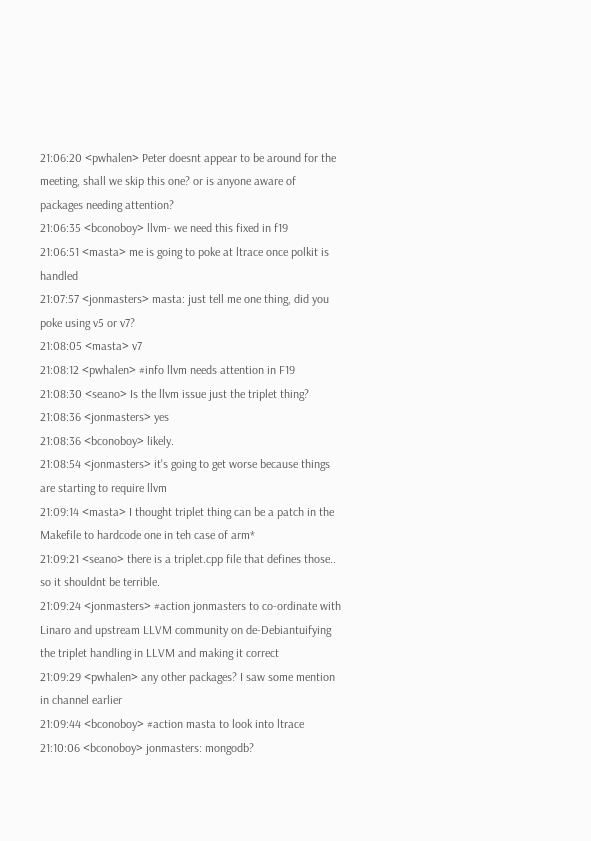21:06:20 <pwhalen> Peter doesnt appear to be around for the meeting, shall we skip this one? or is anyone aware of packages needing attention?
21:06:35 <bconoboy> llvm- we need this fixed in f19
21:06:51 <masta> me is going to poke at ltrace once polkit is handled
21:07:57 <jonmasters> masta: just tell me one thing, did you poke using v5 or v7?
21:08:05 <masta> v7
21:08:12 <pwhalen> #info llvm needs attention in F19
21:08:30 <seano> Is the llvm issue just the triplet thing?
21:08:36 <jonmasters> yes
21:08:36 <bconoboy> likely.
21:08:54 <jonmasters> it's going to get worse because things are starting to require llvm
21:09:14 <masta> I thought triplet thing can be a patch in the Makefile to hardcode one in teh case of arm*
21:09:21 <seano> there is a triplet.cpp file that defines those.. so it shouldnt be terrible.
21:09:24 <jonmasters> #action jonmasters to co-ordinate with Linaro and upstream LLVM community on de-Debiantuifying the triplet handling in LLVM and making it correct
21:09:29 <pwhalen> any other packages? I saw some mention in channel earlier
21:09:44 <bconoboy> #action masta to look into ltrace
21:10:06 <bconoboy> jonmasters: mongodb?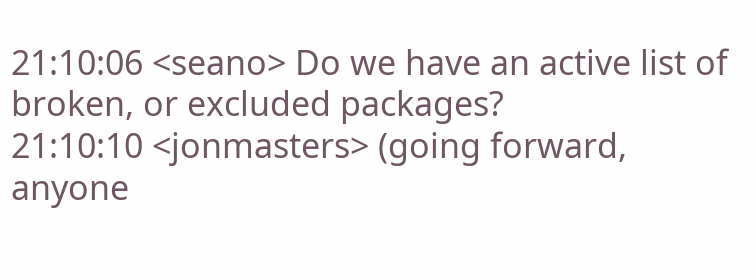21:10:06 <seano> Do we have an active list of broken, or excluded packages?
21:10:10 <jonmasters> (going forward, anyone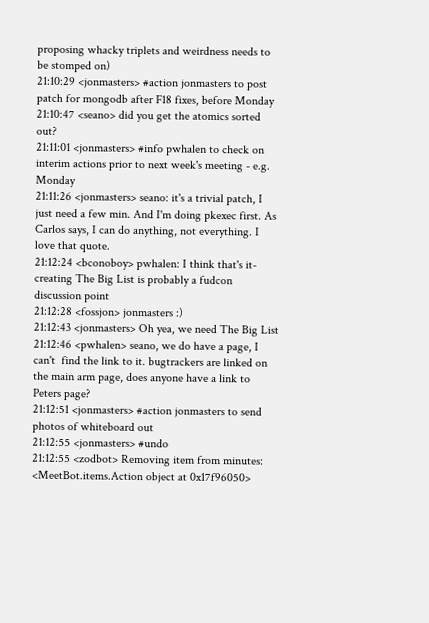proposing whacky triplets and weirdness needs to be stomped on)
21:10:29 <jonmasters> #action jonmasters to post patch for mongodb after F18 fixes, before Monday
21:10:47 <seano> did you get the atomics sorted out?
21:11:01 <jonmasters> #info pwhalen to check on interim actions prior to next week's meeting - e.g. Monday
21:11:26 <jonmasters> seano: it's a trivial patch, I just need a few min. And I'm doing pkexec first. As Carlos says, I can do anything, not everything. I love that quote.
21:12:24 <bconoboy> pwhalen: I think that's it- creating The Big List is probably a fudcon discussion point
21:12:28 <fossjon> jonmasters :)
21:12:43 <jonmasters> Oh yea, we need The Big List
21:12:46 <pwhalen> seano, we do have a page, I can't  find the link to it. bugtrackers are linked on the main arm page, does anyone have a link to Peters page?
21:12:51 <jonmasters> #action jonmasters to send photos of whiteboard out
21:12:55 <jonmasters> #undo
21:12:55 <zodbot> Removing item from minutes: <MeetBot.items.Action object at 0x17f96050>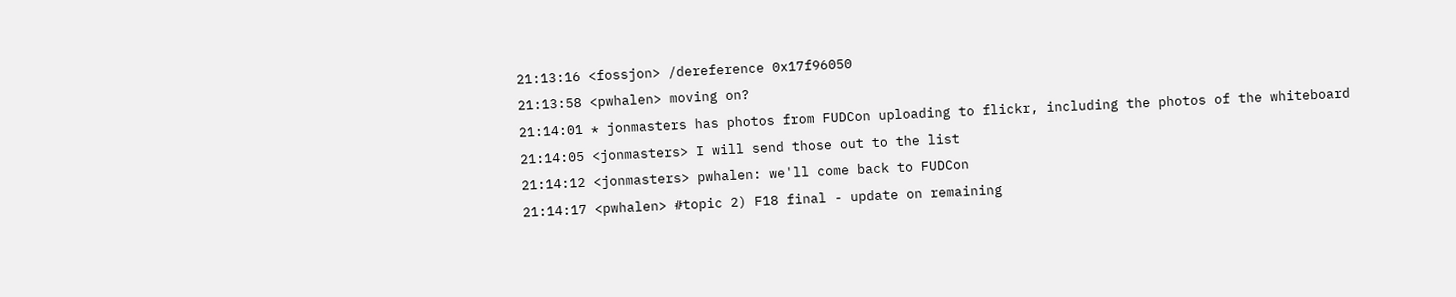21:13:16 <fossjon> /dereference 0x17f96050
21:13:58 <pwhalen> moving on?
21:14:01 * jonmasters has photos from FUDCon uploading to flickr, including the photos of the whiteboard
21:14:05 <jonmasters> I will send those out to the list
21:14:12 <jonmasters> pwhalen: we'll come back to FUDCon
21:14:17 <pwhalen> #topic 2) F18 final - update on remaining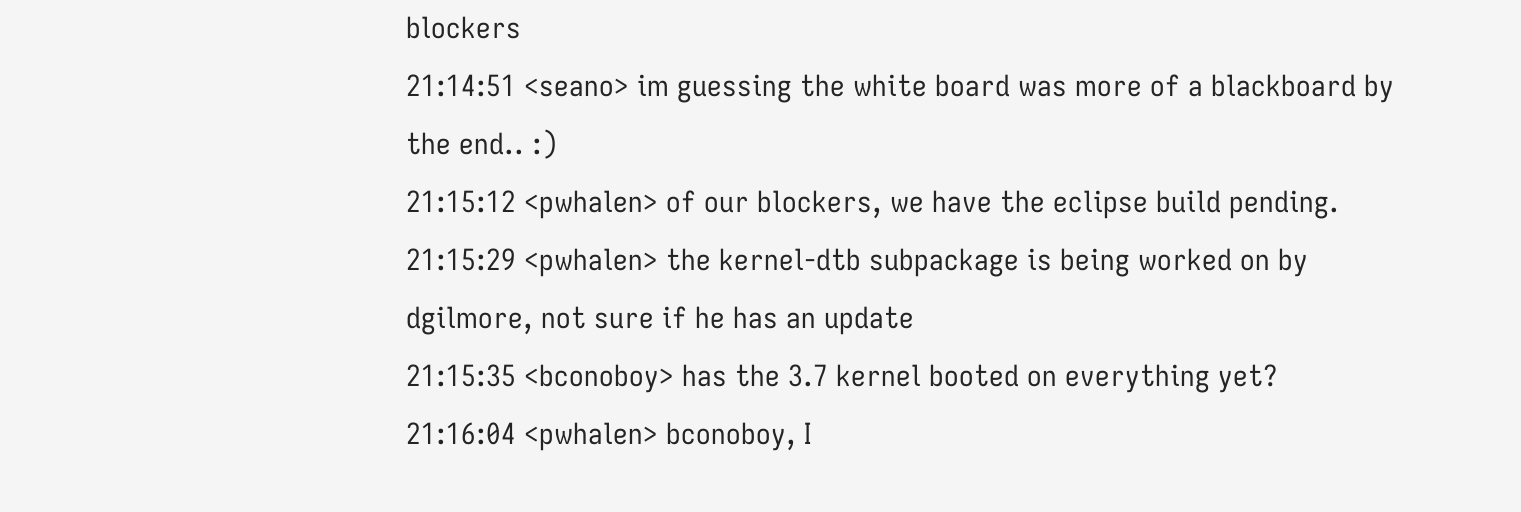blockers
21:14:51 <seano> im guessing the white board was more of a blackboard by the end.. :)
21:15:12 <pwhalen> of our blockers, we have the eclipse build pending.
21:15:29 <pwhalen> the kernel-dtb subpackage is being worked on by dgilmore, not sure if he has an update
21:15:35 <bconoboy> has the 3.7 kernel booted on everything yet?
21:16:04 <pwhalen> bconoboy, I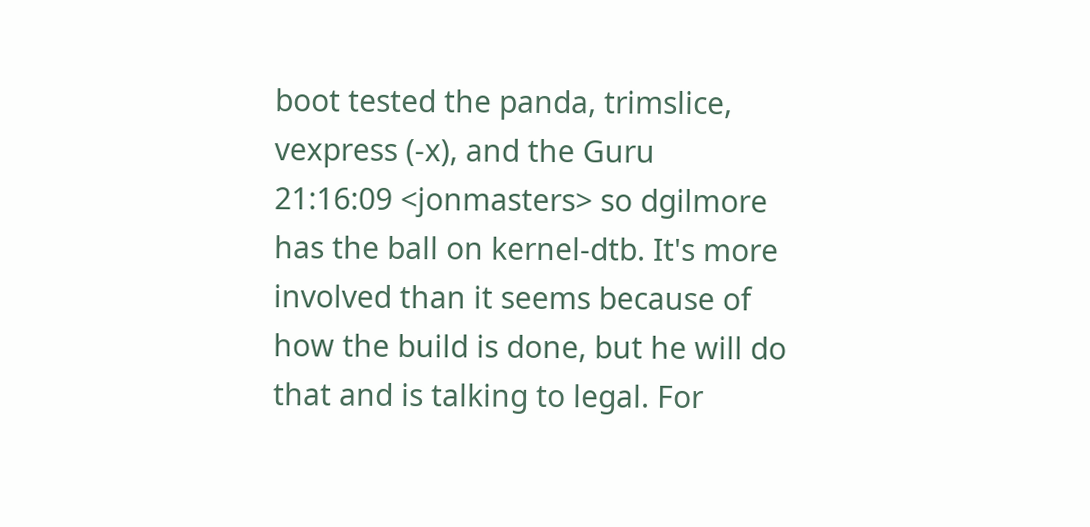boot tested the panda, trimslice, vexpress (-x), and the Guru
21:16:09 <jonmasters> so dgilmore has the ball on kernel-dtb. It's more involved than it seems because of how the build is done, but he will do that and is talking to legal. For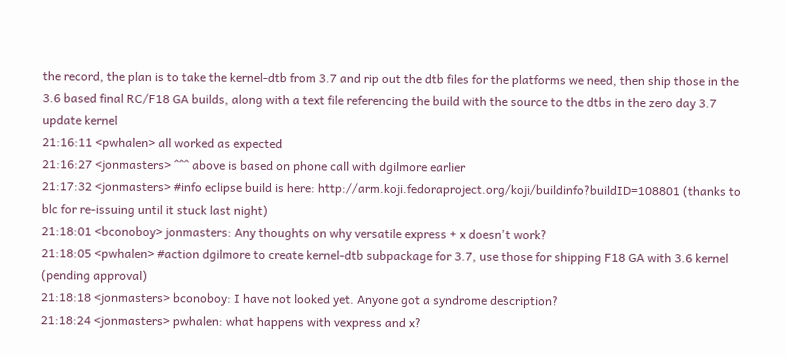the record, the plan is to take the kernel-dtb from 3.7 and rip out the dtb files for the platforms we need, then ship those in the 3.6 based final RC/F18 GA builds, along with a text file referencing the build with the source to the dtbs in the zero day 3.7 update kernel
21:16:11 <pwhalen> all worked as expected
21:16:27 <jonmasters> ^^^ above is based on phone call with dgilmore earlier
21:17:32 <jonmasters> #info eclipse build is here: http://arm.koji.fedoraproject.org/koji/buildinfo?buildID=108801 (thanks to blc for re-issuing until it stuck last night)
21:18:01 <bconoboy> jonmasters: Any thoughts on why versatile express + x doesn't work?
21:18:05 <pwhalen> #action dgilmore to create kernel-dtb subpackage for 3.7, use those for shipping F18 GA with 3.6 kernel (pending approval)
21:18:18 <jonmasters> bconoboy: I have not looked yet. Anyone got a syndrome description?
21:18:24 <jonmasters> pwhalen: what happens with vexpress and x?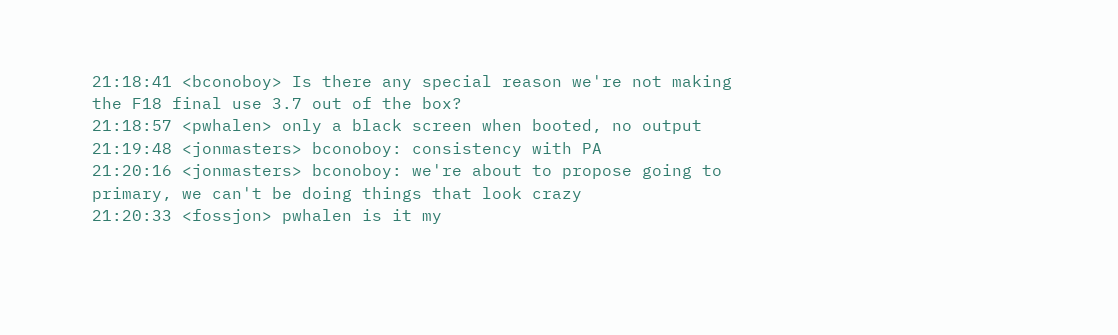21:18:41 <bconoboy> Is there any special reason we're not making the F18 final use 3.7 out of the box?
21:18:57 <pwhalen> only a black screen when booted, no output
21:19:48 <jonmasters> bconoboy: consistency with PA
21:20:16 <jonmasters> bconoboy: we're about to propose going to primary, we can't be doing things that look crazy
21:20:33 <fossjon> pwhalen is it my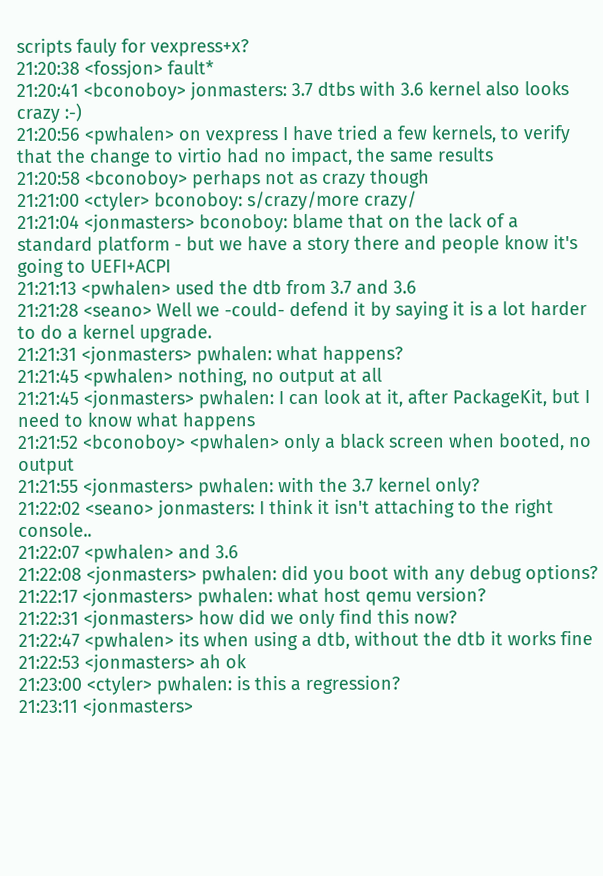scripts fauly for vexpress+x?
21:20:38 <fossjon> fault*
21:20:41 <bconoboy> jonmasters: 3.7 dtbs with 3.6 kernel also looks crazy :-)
21:20:56 <pwhalen> on vexpress I have tried a few kernels, to verify that the change to virtio had no impact, the same results
21:20:58 <bconoboy> perhaps not as crazy though
21:21:00 <ctyler> bconoboy: s/crazy/more crazy/
21:21:04 <jonmasters> bconoboy: blame that on the lack of a standard platform - but we have a story there and people know it's going to UEFI+ACPI
21:21:13 <pwhalen> used the dtb from 3.7 and 3.6
21:21:28 <seano> Well we -could- defend it by saying it is a lot harder to do a kernel upgrade.
21:21:31 <jonmasters> pwhalen: what happens?
21:21:45 <pwhalen> nothing, no output at all
21:21:45 <jonmasters> pwhalen: I can look at it, after PackageKit, but I need to know what happens
21:21:52 <bconoboy> <pwhalen> only a black screen when booted, no output
21:21:55 <jonmasters> pwhalen: with the 3.7 kernel only?
21:22:02 <seano> jonmasters: I think it isn't attaching to the right console..
21:22:07 <pwhalen> and 3.6
21:22:08 <jonmasters> pwhalen: did you boot with any debug options?
21:22:17 <jonmasters> pwhalen: what host qemu version?
21:22:31 <jonmasters> how did we only find this now?
21:22:47 <pwhalen> its when using a dtb, without the dtb it works fine
21:22:53 <jonmasters> ah ok
21:23:00 <ctyler> pwhalen: is this a regression?
21:23:11 <jonmasters>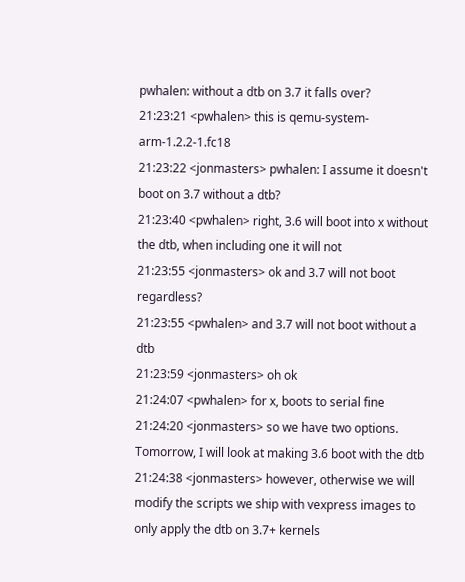pwhalen: without a dtb on 3.7 it falls over?
21:23:21 <pwhalen> this is qemu-system-arm-1.2.2-1.fc18
21:23:22 <jonmasters> pwhalen: I assume it doesn't boot on 3.7 without a dtb?
21:23:40 <pwhalen> right, 3.6 will boot into x without the dtb, when including one it will not
21:23:55 <jonmasters> ok and 3.7 will not boot regardless?
21:23:55 <pwhalen> and 3.7 will not boot without a dtb
21:23:59 <jonmasters> oh ok
21:24:07 <pwhalen> for x, boots to serial fine
21:24:20 <jonmasters> so we have two options. Tomorrow, I will look at making 3.6 boot with the dtb
21:24:38 <jonmasters> however, otherwise we will modify the scripts we ship with vexpress images to only apply the dtb on 3.7+ kernels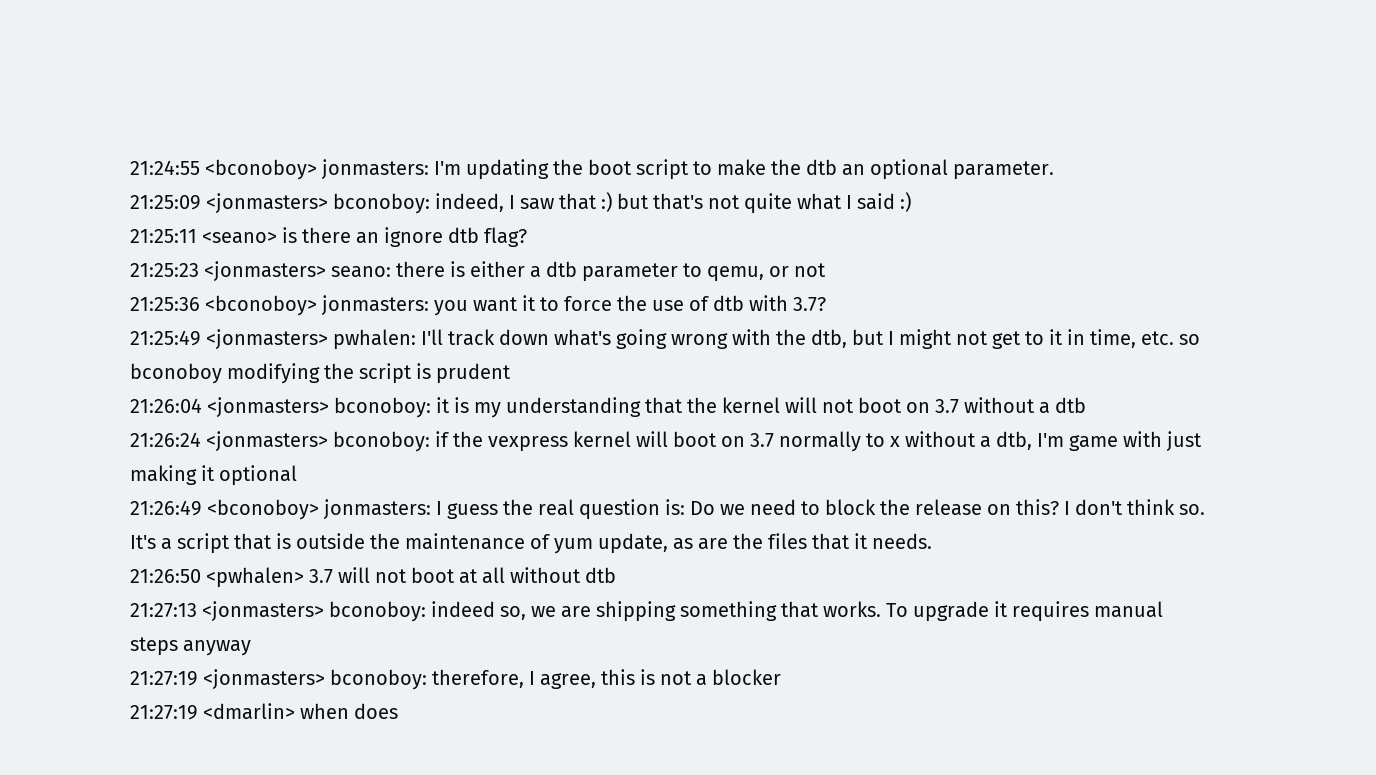21:24:55 <bconoboy> jonmasters: I'm updating the boot script to make the dtb an optional parameter.
21:25:09 <jonmasters> bconoboy: indeed, I saw that :) but that's not quite what I said :)
21:25:11 <seano> is there an ignore dtb flag?
21:25:23 <jonmasters> seano: there is either a dtb parameter to qemu, or not
21:25:36 <bconoboy> jonmasters: you want it to force the use of dtb with 3.7?
21:25:49 <jonmasters> pwhalen: I'll track down what's going wrong with the dtb, but I might not get to it in time, etc. so bconoboy modifying the script is prudent
21:26:04 <jonmasters> bconoboy: it is my understanding that the kernel will not boot on 3.7 without a dtb
21:26:24 <jonmasters> bconoboy: if the vexpress kernel will boot on 3.7 normally to x without a dtb, I'm game with just making it optional
21:26:49 <bconoboy> jonmasters: I guess the real question is: Do we need to block the release on this? I don't think so. It's a script that is outside the maintenance of yum update, as are the files that it needs.
21:26:50 <pwhalen> 3.7 will not boot at all without dtb
21:27:13 <jonmasters> bconoboy: indeed so, we are shipping something that works. To upgrade it requires manual steps anyway
21:27:19 <jonmasters> bconoboy: therefore, I agree, this is not a blocker
21:27:19 <dmarlin> when does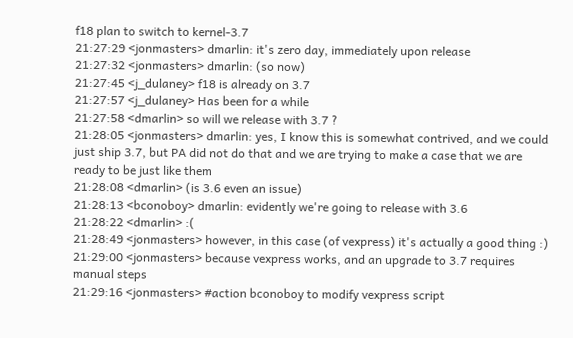f18 plan to switch to kernel-3.7
21:27:29 <jonmasters> dmarlin: it's zero day, immediately upon release
21:27:32 <jonmasters> dmarlin: (so now)
21:27:45 <j_dulaney> f18 is already on 3.7
21:27:57 <j_dulaney> Has been for a while
21:27:58 <dmarlin> so will we release with 3.7 ?
21:28:05 <jonmasters> dmarlin: yes, I know this is somewhat contrived, and we could just ship 3.7, but PA did not do that and we are trying to make a case that we are ready to be just like them
21:28:08 <dmarlin> (is 3.6 even an issue)
21:28:13 <bconoboy> dmarlin: evidently we're going to release with 3.6
21:28:22 <dmarlin> :(
21:28:49 <jonmasters> however, in this case (of vexpress) it's actually a good thing :)
21:29:00 <jonmasters> because vexpress works, and an upgrade to 3.7 requires manual steps
21:29:16 <jonmasters> #action bconoboy to modify vexpress script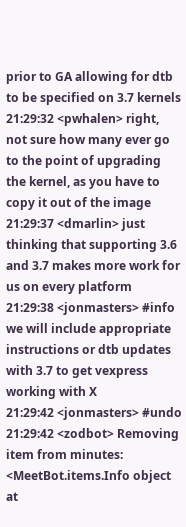prior to GA allowing for dtb to be specified on 3.7 kernels
21:29:32 <pwhalen> right, not sure how many ever go to the point of upgrading the kernel, as you have to copy it out of the image
21:29:37 <dmarlin> just thinking that supporting 3.6 and 3.7 makes more work for us on every platform
21:29:38 <jonmasters> #info we will include appropriate instructions or dtb updates with 3.7 to get vexpress working with X
21:29:42 <jonmasters> #undo
21:29:42 <zodbot> Removing item from minutes: <MeetBot.items.Info object at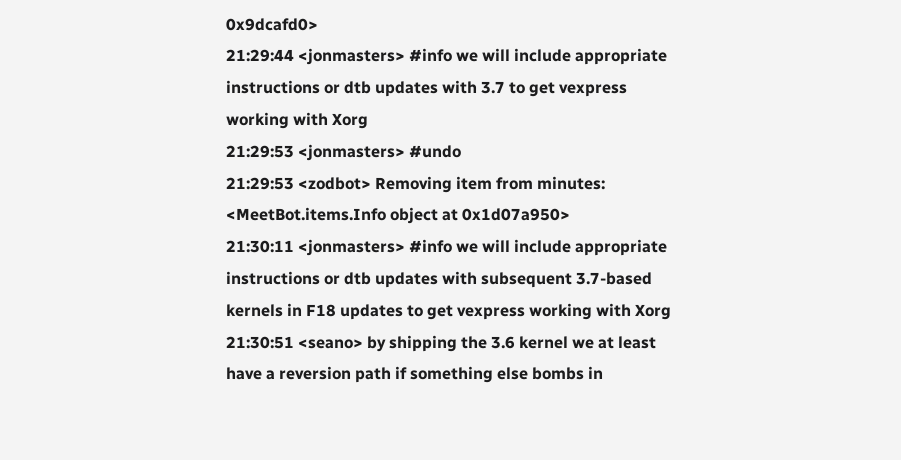0x9dcafd0>
21:29:44 <jonmasters> #info we will include appropriate instructions or dtb updates with 3.7 to get vexpress working with Xorg
21:29:53 <jonmasters> #undo
21:29:53 <zodbot> Removing item from minutes: <MeetBot.items.Info object at 0x1d07a950>
21:30:11 <jonmasters> #info we will include appropriate instructions or dtb updates with subsequent 3.7-based kernels in F18 updates to get vexpress working with Xorg
21:30:51 <seano> by shipping the 3.6 kernel we at least have a reversion path if something else bombs in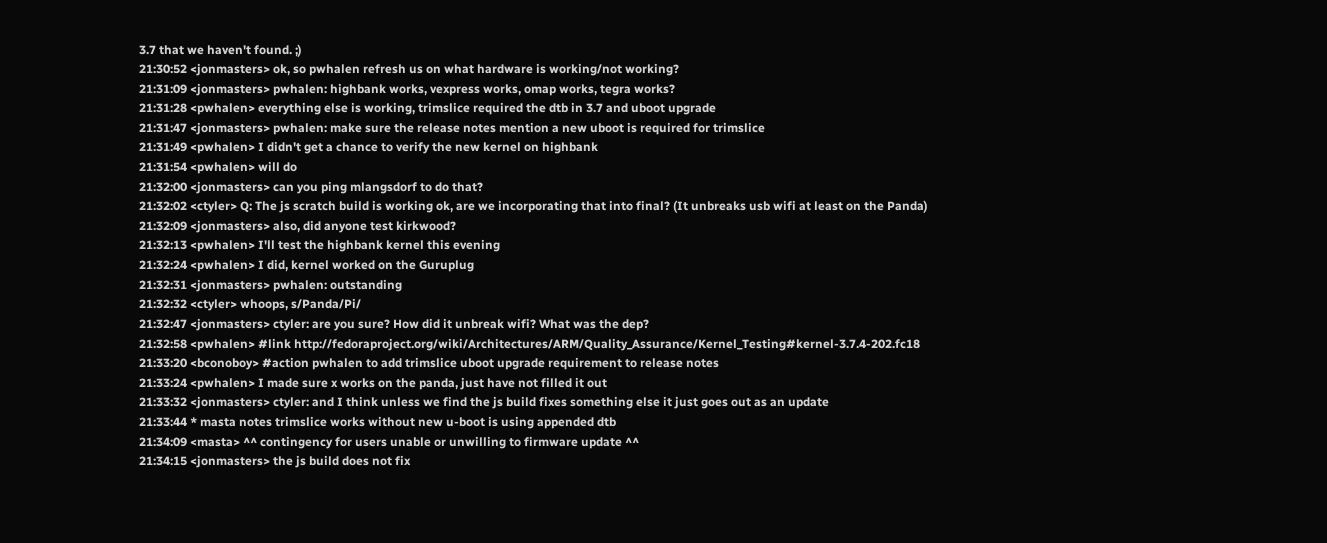3.7 that we haven't found. ;)
21:30:52 <jonmasters> ok, so pwhalen refresh us on what hardware is working/not working?
21:31:09 <jonmasters> pwhalen: highbank works, vexpress works, omap works, tegra works?
21:31:28 <pwhalen> everything else is working, trimslice required the dtb in 3.7 and uboot upgrade
21:31:47 <jonmasters> pwhalen: make sure the release notes mention a new uboot is required for trimslice
21:31:49 <pwhalen> I didn't get a chance to verify the new kernel on highbank
21:31:54 <pwhalen> will do
21:32:00 <jonmasters> can you ping mlangsdorf to do that?
21:32:02 <ctyler> Q: The js scratch build is working ok, are we incorporating that into final? (It unbreaks usb wifi at least on the Panda)
21:32:09 <jonmasters> also, did anyone test kirkwood?
21:32:13 <pwhalen> I'll test the highbank kernel this evening
21:32:24 <pwhalen> I did, kernel worked on the Guruplug
21:32:31 <jonmasters> pwhalen: outstanding
21:32:32 <ctyler> whoops, s/Panda/Pi/
21:32:47 <jonmasters> ctyler: are you sure? How did it unbreak wifi? What was the dep?
21:32:58 <pwhalen> #link http://fedoraproject.org/wiki/Architectures/ARM/Quality_Assurance/Kernel_Testing#kernel-3.7.4-202.fc18
21:33:20 <bconoboy> #action pwhalen to add trimslice uboot upgrade requirement to release notes
21:33:24 <pwhalen> I made sure x works on the panda, just have not filled it out
21:33:32 <jonmasters> ctyler: and I think unless we find the js build fixes something else it just goes out as an update
21:33:44 * masta notes trimslice works without new u-boot is using appended dtb
21:34:09 <masta> ^^ contingency for users unable or unwilling to firmware update ^^
21:34:15 <jonmasters> the js build does not fix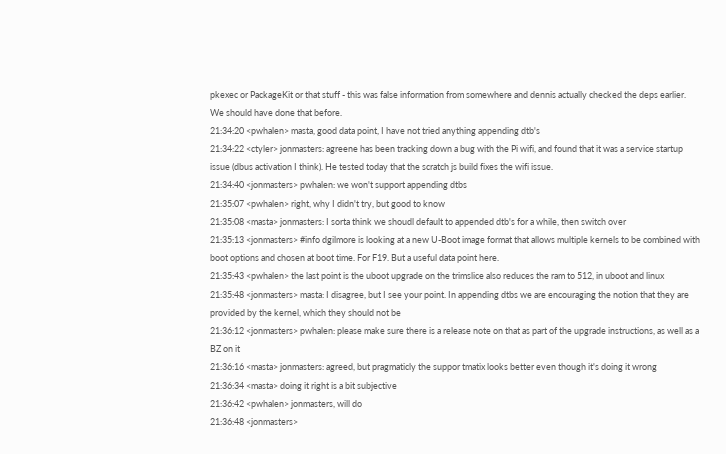pkexec or PackageKit or that stuff - this was false information from somewhere and dennis actually checked the deps earlier. We should have done that before.
21:34:20 <pwhalen> masta, good data point, I have not tried anything appending dtb's
21:34:22 <ctyler> jonmasters: agreene has been tracking down a bug with the Pi wifi, and found that it was a service startup issue (dbus activation I think). He tested today that the scratch js build fixes the wifi issue.
21:34:40 <jonmasters> pwhalen: we won't support appending dtbs
21:35:07 <pwhalen> right, why I didn't try, but good to know
21:35:08 <masta> jonmasters: I sorta think we shoudl default to appended dtb's for a while, then switch over
21:35:13 <jonmasters> #info dgilmore is looking at a new U-Boot image format that allows multiple kernels to be combined with boot options and chosen at boot time. For F19. But a useful data point here.
21:35:43 <pwhalen> the last point is the uboot upgrade on the trimslice also reduces the ram to 512, in uboot and linux
21:35:48 <jonmasters> masta: I disagree, but I see your point. In appending dtbs we are encouraging the notion that they are provided by the kernel, which they should not be
21:36:12 <jonmasters> pwhalen: please make sure there is a release note on that as part of the upgrade instructions, as well as a BZ on it
21:36:16 <masta> jonmasters: agreed, but pragmaticly the suppor tmatix looks better even though it's doing it wrong
21:36:34 <masta> doing it right is a bit subjective
21:36:42 <pwhalen> jonmasters, will do
21:36:48 <jonmasters>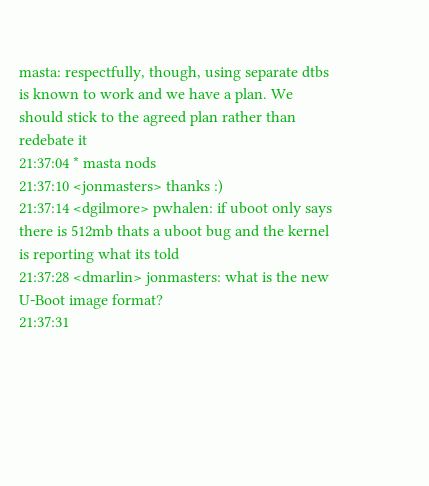masta: respectfully, though, using separate dtbs is known to work and we have a plan. We should stick to the agreed plan rather than redebate it
21:37:04 * masta nods
21:37:10 <jonmasters> thanks :)
21:37:14 <dgilmore> pwhalen: if uboot only says there is 512mb thats a uboot bug and the kernel is reporting what its told
21:37:28 <dmarlin> jonmasters: what is the new U-Boot image format?
21:37:31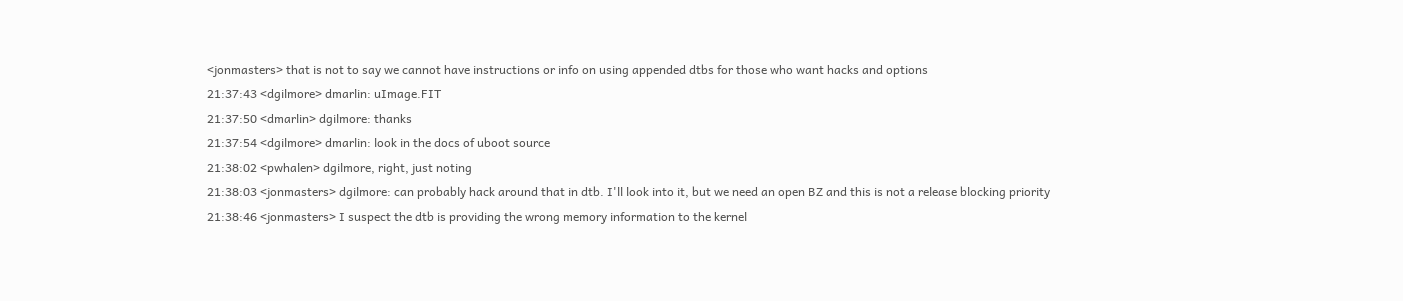<jonmasters> that is not to say we cannot have instructions or info on using appended dtbs for those who want hacks and options
21:37:43 <dgilmore> dmarlin: uImage.FIT
21:37:50 <dmarlin> dgilmore: thanks
21:37:54 <dgilmore> dmarlin: look in the docs of uboot source
21:38:02 <pwhalen> dgilmore, right, just noting
21:38:03 <jonmasters> dgilmore: can probably hack around that in dtb. I'll look into it, but we need an open BZ and this is not a release blocking priority
21:38:46 <jonmasters> I suspect the dtb is providing the wrong memory information to the kernel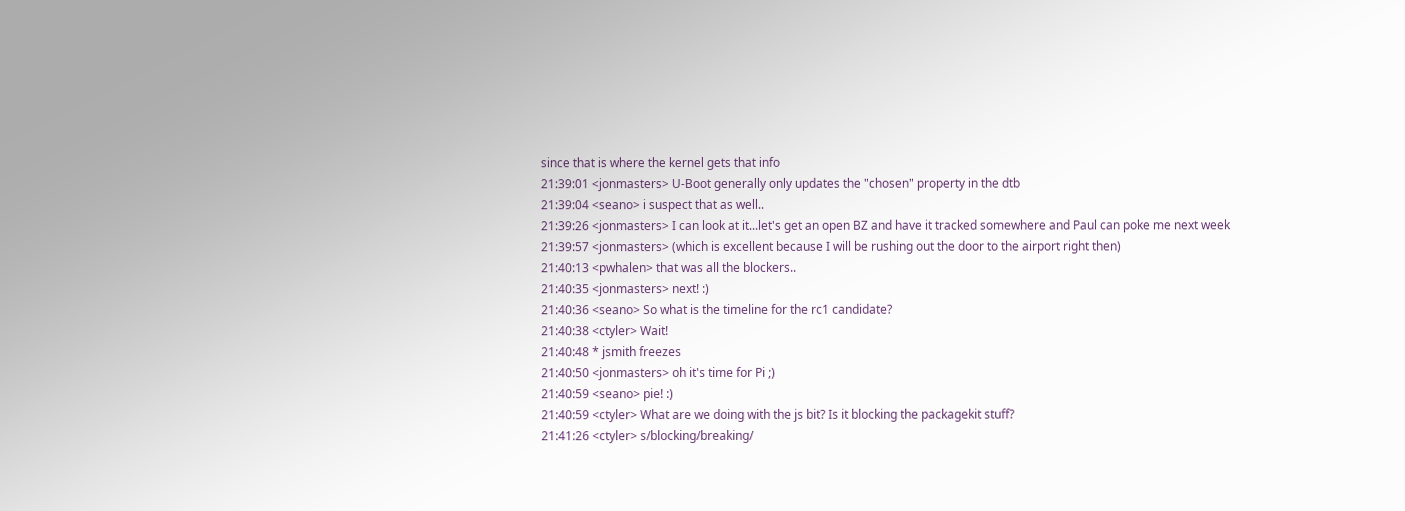since that is where the kernel gets that info
21:39:01 <jonmasters> U-Boot generally only updates the "chosen" property in the dtb
21:39:04 <seano> i suspect that as well..
21:39:26 <jonmasters> I can look at it...let's get an open BZ and have it tracked somewhere and Paul can poke me next week
21:39:57 <jonmasters> (which is excellent because I will be rushing out the door to the airport right then)
21:40:13 <pwhalen> that was all the blockers..
21:40:35 <jonmasters> next! :)
21:40:36 <seano> So what is the timeline for the rc1 candidate?
21:40:38 <ctyler> Wait!
21:40:48 * jsmith freezes
21:40:50 <jonmasters> oh it's time for Pi ;)
21:40:59 <seano> pie! :)
21:40:59 <ctyler> What are we doing with the js bit? Is it blocking the packagekit stuff?
21:41:26 <ctyler> s/blocking/breaking/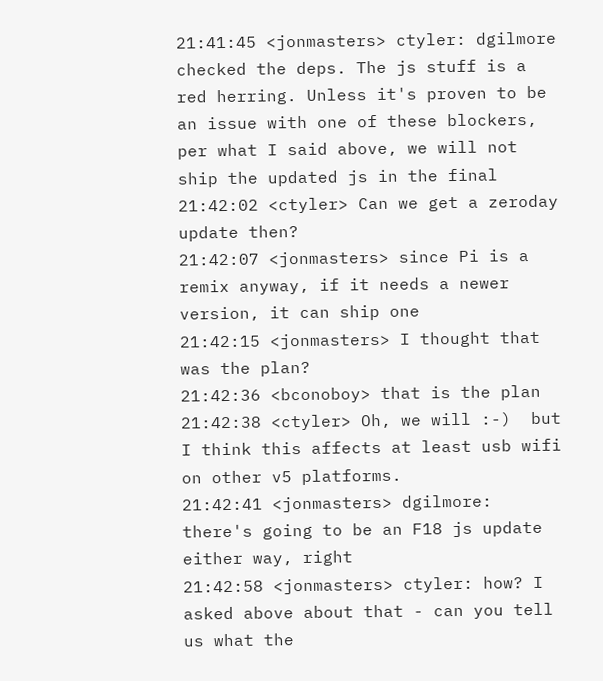21:41:45 <jonmasters> ctyler: dgilmore checked the deps. The js stuff is a red herring. Unless it's proven to be an issue with one of these blockers, per what I said above, we will not ship the updated js in the final
21:42:02 <ctyler> Can we get a zeroday update then?
21:42:07 <jonmasters> since Pi is a remix anyway, if it needs a newer version, it can ship one
21:42:15 <jonmasters> I thought that was the plan?
21:42:36 <bconoboy> that is the plan
21:42:38 <ctyler> Oh, we will :-)  but I think this affects at least usb wifi on other v5 platforms.
21:42:41 <jonmasters> dgilmore: there's going to be an F18 js update either way, right
21:42:58 <jonmasters> ctyler: how? I asked above about that - can you tell us what the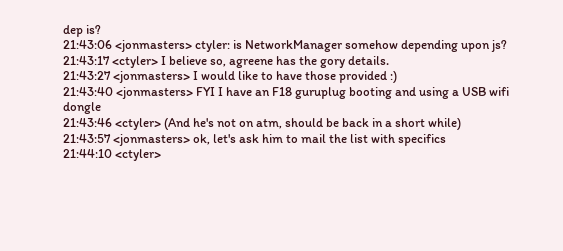dep is?
21:43:06 <jonmasters> ctyler: is NetworkManager somehow depending upon js?
21:43:17 <ctyler> I believe so, agreene has the gory details.
21:43:27 <jonmasters> I would like to have those provided :)
21:43:40 <jonmasters> FYI I have an F18 guruplug booting and using a USB wifi dongle
21:43:46 <ctyler> (And he's not on atm, should be back in a short while)
21:43:57 <jonmasters> ok, let's ask him to mail the list with specifics
21:44:10 <ctyler>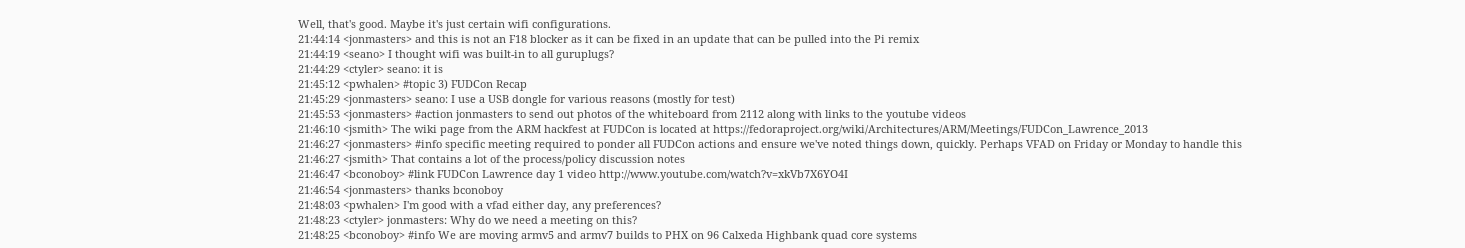Well, that's good. Maybe it's just certain wifi configurations.
21:44:14 <jonmasters> and this is not an F18 blocker as it can be fixed in an update that can be pulled into the Pi remix
21:44:19 <seano> I thought wifi was built-in to all guruplugs?
21:44:29 <ctyler> seano: it is
21:45:12 <pwhalen> #topic 3) FUDCon Recap
21:45:29 <jonmasters> seano: I use a USB dongle for various reasons (mostly for test)
21:45:53 <jonmasters> #action jonmasters to send out photos of the whiteboard from 2112 along with links to the youtube videos
21:46:10 <jsmith> The wiki page from the ARM hackfest at FUDCon is located at https://fedoraproject.org/wiki/Architectures/ARM/Meetings/FUDCon_Lawrence_2013
21:46:27 <jonmasters> #info specific meeting required to ponder all FUDCon actions and ensure we've noted things down, quickly. Perhaps VFAD on Friday or Monday to handle this
21:46:27 <jsmith> That contains a lot of the process/policy discussion notes
21:46:47 <bconoboy> #link FUDCon Lawrence day 1 video http://www.youtube.com/watch?v=xkVb7X6YO4I
21:46:54 <jonmasters> thanks bconoboy
21:48:03 <pwhalen> I'm good with a vfad either day, any preferences?
21:48:23 <ctyler> jonmasters: Why do we need a meeting on this?
21:48:25 <bconoboy> #info We are moving armv5 and armv7 builds to PHX on 96 Calxeda Highbank quad core systems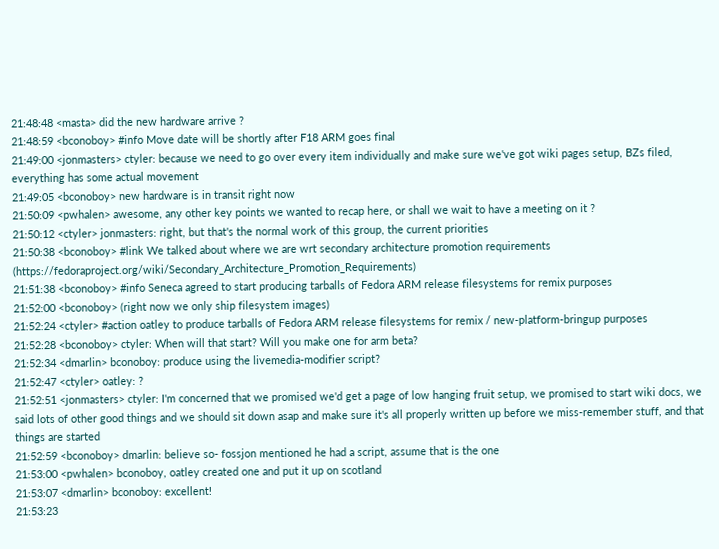21:48:48 <masta> did the new hardware arrive ?
21:48:59 <bconoboy> #info Move date will be shortly after F18 ARM goes final
21:49:00 <jonmasters> ctyler: because we need to go over every item individually and make sure we've got wiki pages setup, BZs filed, everything has some actual movement
21:49:05 <bconoboy> new hardware is in transit right now
21:50:09 <pwhalen> awesome, any other key points we wanted to recap here, or shall we wait to have a meeting on it ?
21:50:12 <ctyler> jonmasters: right, but that's the normal work of this group, the current priorities
21:50:38 <bconoboy> #link We talked about where we are wrt secondary architecture promotion requirements (https://fedoraproject.org/wiki/Secondary_Architecture_Promotion_Requirements)
21:51:38 <bconoboy> #info Seneca agreed to start producing tarballs of Fedora ARM release filesystems for remix purposes
21:52:00 <bconoboy> (right now we only ship filesystem images)
21:52:24 <ctyler> #action oatley to produce tarballs of Fedora ARM release filesystems for remix / new-platform-bringup purposes
21:52:28 <bconoboy> ctyler: When will that start? Will you make one for arm beta?
21:52:34 <dmarlin> bconoboy: produce using the livemedia-modifier script?
21:52:47 <ctyler> oatley: ?
21:52:51 <jonmasters> ctyler: I'm concerned that we promised we'd get a page of low hanging fruit setup, we promised to start wiki docs, we said lots of other good things and we should sit down asap and make sure it's all properly written up before we miss-remember stuff, and that things are started
21:52:59 <bconoboy> dmarlin: believe so- fossjon mentioned he had a script, assume that is the one
21:53:00 <pwhalen> bconoboy, oatley created one and put it up on scotland
21:53:07 <dmarlin> bconoboy: excellent!
21:53:23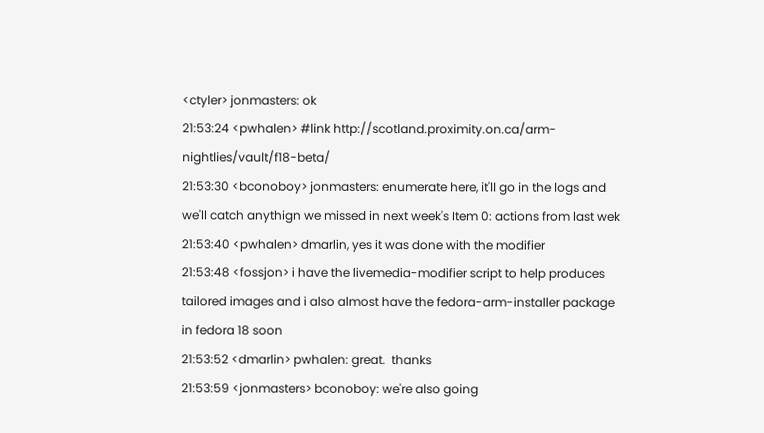<ctyler> jonmasters: ok
21:53:24 <pwhalen> #link http://scotland.proximity.on.ca/arm-nightlies/vault/f18-beta/
21:53:30 <bconoboy> jonmasters: enumerate here, it'll go in the logs and we'll catch anythign we missed in next week's Item 0: actions from last wek
21:53:40 <pwhalen> dmarlin, yes it was done with the modifier
21:53:48 <fossjon> i have the livemedia-modifier script to help produces tailored images and i also almost have the fedora-arm-installer package in fedora 18 soon
21:53:52 <dmarlin> pwhalen: great.  thanks
21:53:59 <jonmasters> bconoboy: we're also going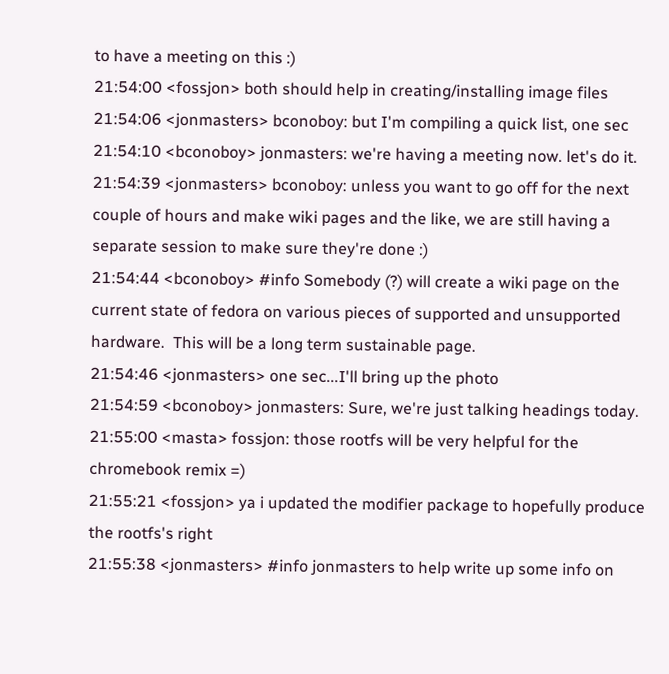to have a meeting on this :)
21:54:00 <fossjon> both should help in creating/installing image files
21:54:06 <jonmasters> bconoboy: but I'm compiling a quick list, one sec
21:54:10 <bconoboy> jonmasters: we're having a meeting now. let's do it.
21:54:39 <jonmasters> bconoboy: unless you want to go off for the next couple of hours and make wiki pages and the like, we are still having a separate session to make sure they're done :)
21:54:44 <bconoboy> #info Somebody (?) will create a wiki page on the current state of fedora on various pieces of supported and unsupported hardware.  This will be a long term sustainable page.
21:54:46 <jonmasters> one sec...I'll bring up the photo
21:54:59 <bconoboy> jonmasters: Sure, we're just talking headings today.
21:55:00 <masta> fossjon: those rootfs will be very helpful for the chromebook remix =)
21:55:21 <fossjon> ya i updated the modifier package to hopefully produce the rootfs's right
21:55:38 <jonmasters> #info jonmasters to help write up some info on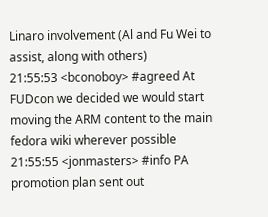Linaro involvement (Al and Fu Wei to assist, along with others)
21:55:53 <bconoboy> #agreed At FUDcon we decided we would start moving the ARM content to the main fedora wiki wherever possible
21:55:55 <jonmasters> #info PA promotion plan sent out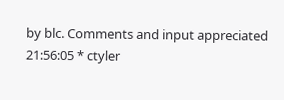by blc. Comments and input appreciated
21:56:05 * ctyler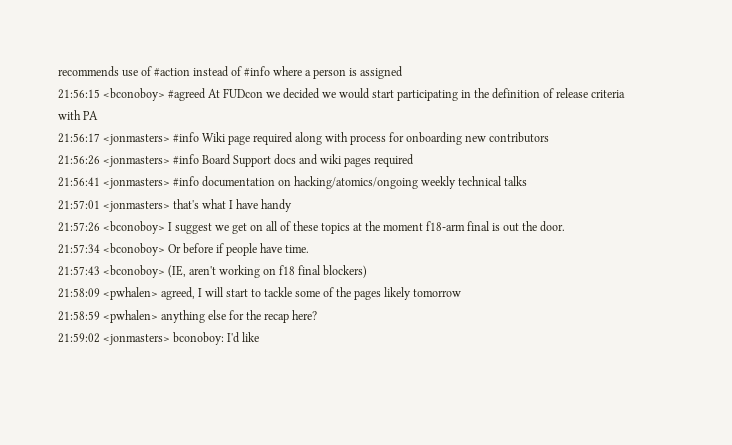recommends use of #action instead of #info where a person is assigned
21:56:15 <bconoboy> #agreed At FUDcon we decided we would start participating in the definition of release criteria with PA
21:56:17 <jonmasters> #info Wiki page required along with process for onboarding new contributors
21:56:26 <jonmasters> #info Board Support docs and wiki pages required
21:56:41 <jonmasters> #info documentation on hacking/atomics/ongoing weekly technical talks
21:57:01 <jonmasters> that's what I have handy
21:57:26 <bconoboy> I suggest we get on all of these topics at the moment f18-arm final is out the door.
21:57:34 <bconoboy> Or before if people have time.
21:57:43 <bconoboy> (IE, aren't working on f18 final blockers)
21:58:09 <pwhalen> agreed, I will start to tackle some of the pages likely tomorrow
21:58:59 <pwhalen> anything else for the recap here?
21:59:02 <jonmasters> bconoboy: I'd like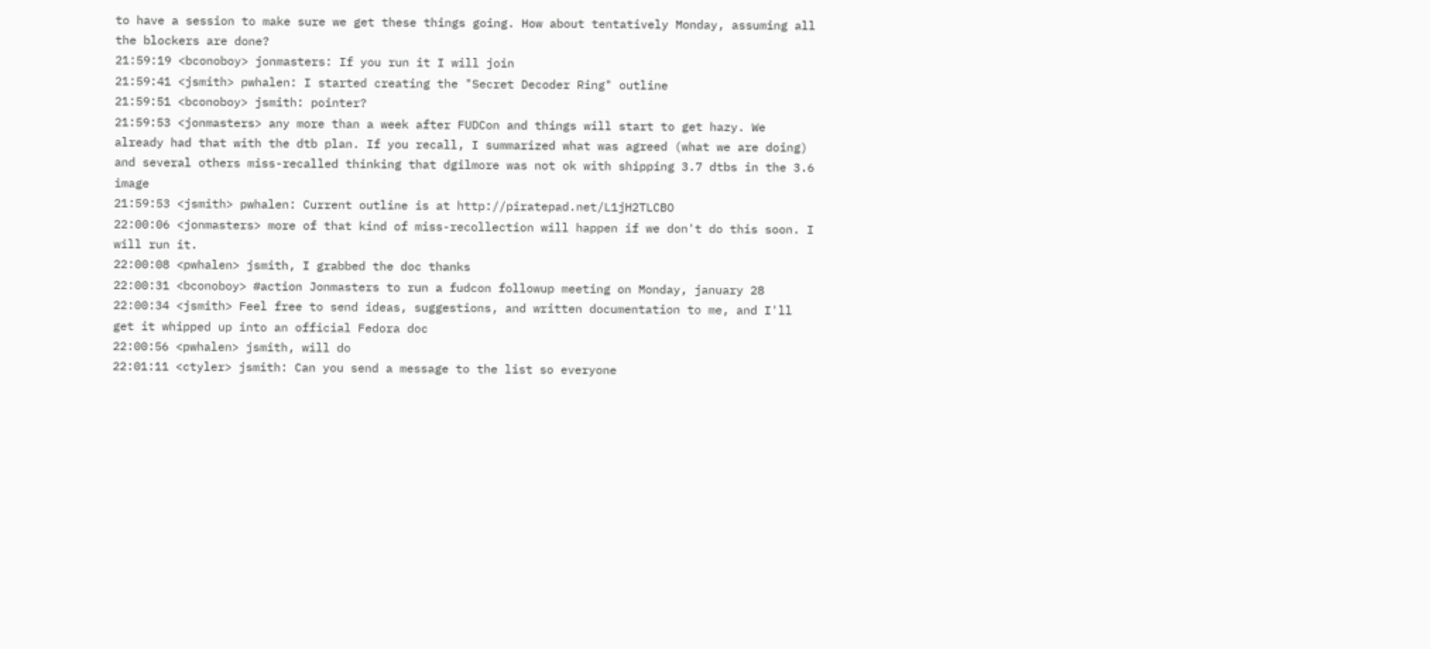to have a session to make sure we get these things going. How about tentatively Monday, assuming all the blockers are done?
21:59:19 <bconoboy> jonmasters: If you run it I will join
21:59:41 <jsmith> pwhalen: I started creating the "Secret Decoder Ring" outline
21:59:51 <bconoboy> jsmith: pointer?
21:59:53 <jonmasters> any more than a week after FUDCon and things will start to get hazy. We already had that with the dtb plan. If you recall, I summarized what was agreed (what we are doing) and several others miss-recalled thinking that dgilmore was not ok with shipping 3.7 dtbs in the 3.6 image
21:59:53 <jsmith> pwhalen: Current outline is at http://piratepad.net/L1jH2TLCBO
22:00:06 <jonmasters> more of that kind of miss-recollection will happen if we don't do this soon. I will run it.
22:00:08 <pwhalen> jsmith, I grabbed the doc thanks
22:00:31 <bconoboy> #action Jonmasters to run a fudcon followup meeting on Monday, january 28
22:00:34 <jsmith> Feel free to send ideas, suggestions, and written documentation to me, and I'll get it whipped up into an official Fedora doc
22:00:56 <pwhalen> jsmith, will do
22:01:11 <ctyler> jsmith: Can you send a message to the list so everyone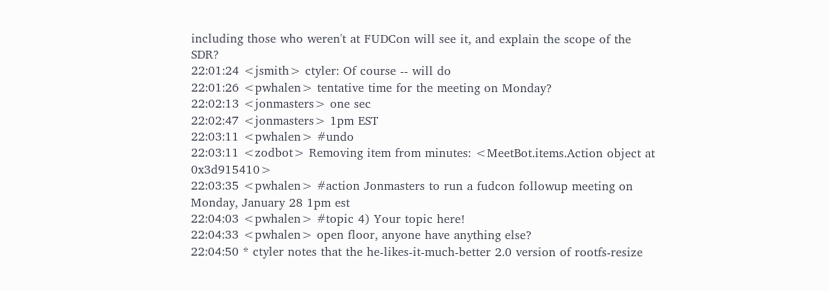including those who weren't at FUDCon will see it, and explain the scope of the SDR?
22:01:24 <jsmith> ctyler: Of course -- will do
22:01:26 <pwhalen> tentative time for the meeting on Monday?
22:02:13 <jonmasters> one sec
22:02:47 <jonmasters> 1pm EST
22:03:11 <pwhalen> #undo
22:03:11 <zodbot> Removing item from minutes: <MeetBot.items.Action object at 0x3d915410>
22:03:35 <pwhalen> #action Jonmasters to run a fudcon followup meeting on Monday, January 28 1pm est
22:04:03 <pwhalen> #topic 4) Your topic here!
22:04:33 <pwhalen> open floor, anyone have anything else?
22:04:50 * ctyler notes that the he-likes-it-much-better 2.0 version of rootfs-resize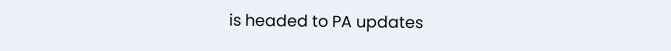is headed to PA updates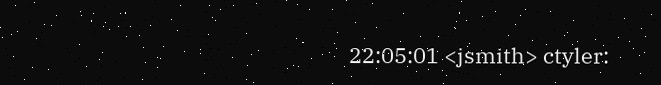22:05:01 <jsmith> ctyler: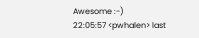Awesome :-)
22:05:57 <pwhalen> last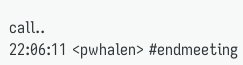call..
22:06:11 <pwhalen> #endmeeting